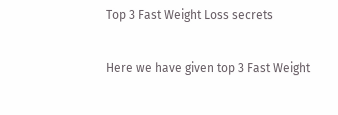Top 3 Fast Weight Loss secrets

Here we have given top 3 Fast Weight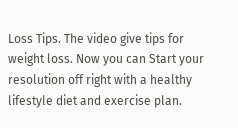Loss Tips. The video give tips for weight loss. Now you can Start your resolution off right with a healthy lifestyle diet and exercise plan.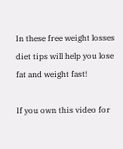In these free weight losses diet tips will help you lose fat and weight fast!

If you own this video for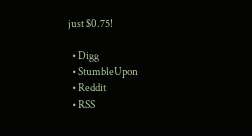just $0.75!

  • Digg
  • StumbleUpon
  • Reddit
  • RSS